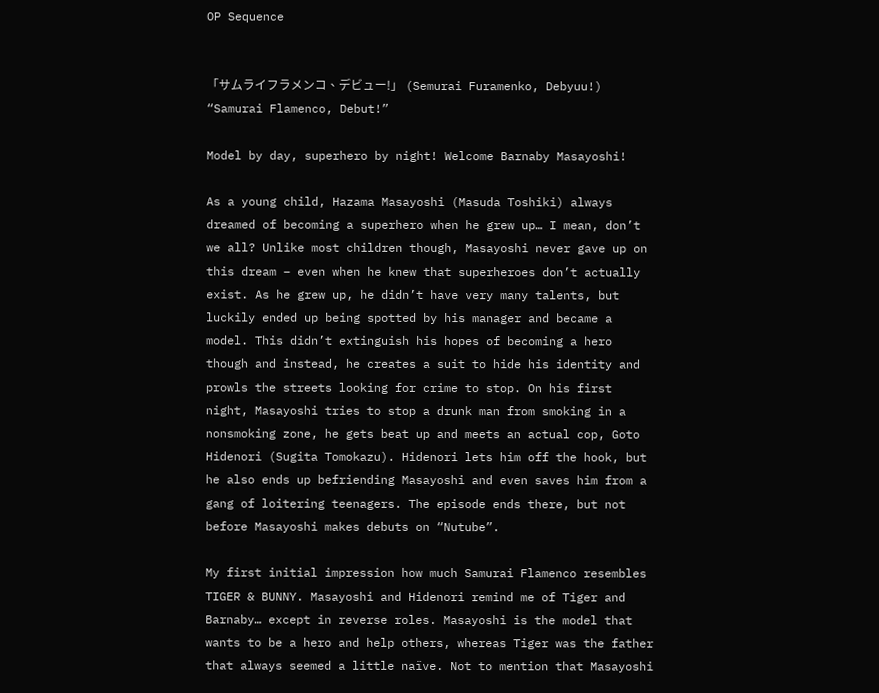OP Sequence


「サムライフラメンコ、デビュー!」 (Semurai Furamenko, Debyuu!)
“Samurai Flamenco, Debut!”

Model by day, superhero by night! Welcome Barnaby Masayoshi!

As a young child, Hazama Masayoshi (Masuda Toshiki) always dreamed of becoming a superhero when he grew up… I mean, don’t we all? Unlike most children though, Masayoshi never gave up on this dream – even when he knew that superheroes don’t actually exist. As he grew up, he didn’t have very many talents, but luckily ended up being spotted by his manager and became a model. This didn’t extinguish his hopes of becoming a hero though and instead, he creates a suit to hide his identity and prowls the streets looking for crime to stop. On his first night, Masayoshi tries to stop a drunk man from smoking in a nonsmoking zone, he gets beat up and meets an actual cop, Goto Hidenori (Sugita Tomokazu). Hidenori lets him off the hook, but he also ends up befriending Masayoshi and even saves him from a gang of loitering teenagers. The episode ends there, but not before Masayoshi makes debuts on “Nutube”.

My first initial impression how much Samurai Flamenco resembles TIGER & BUNNY. Masayoshi and Hidenori remind me of Tiger and Barnaby… except in reverse roles. Masayoshi is the model that wants to be a hero and help others, whereas Tiger was the father that always seemed a little naïve. Not to mention that Masayoshi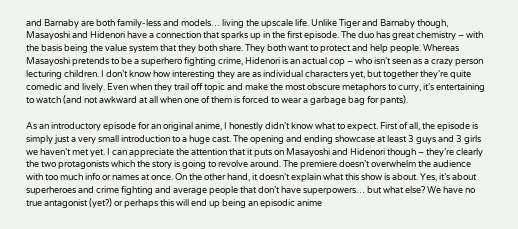and Barnaby are both family-less and models… living the upscale life. Unlike Tiger and Barnaby though, Masayoshi and Hidenori have a connection that sparks up in the first episode. The duo has great chemistry – with the basis being the value system that they both share. They both want to protect and help people. Whereas Masayoshi pretends to be a superhero fighting crime, Hidenori is an actual cop – who isn’t seen as a crazy person lecturing children. I don’t know how interesting they are as individual characters yet, but together they’re quite comedic and lively. Even when they trail off topic and make the most obscure metaphors to curry, it’s entertaining to watch (and not awkward at all when one of them is forced to wear a garbage bag for pants).

As an introductory episode for an original anime, I honestly didn’t know what to expect. First of all, the episode is simply just a very small introduction to a huge cast. The opening and ending showcase at least 3 guys and 3 girls we haven’t met yet. I can appreciate the attention that it puts on Masayoshi and Hidenori though – they’re clearly the two protagonists which the story is going to revolve around. The premiere doesn’t overwhelm the audience with too much info or names at once. On the other hand, it doesn’t explain what this show is about. Yes, it’s about superheroes and crime fighting and average people that don’t have superpowers… but what else? We have no true antagonist (yet?) or perhaps this will end up being an episodic anime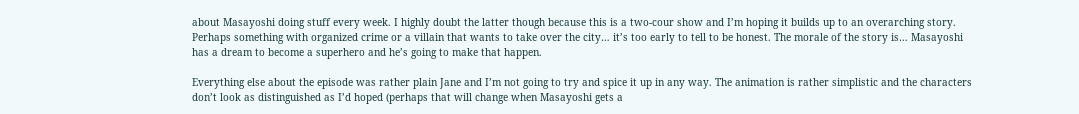about Masayoshi doing stuff every week. I highly doubt the latter though because this is a two-cour show and I’m hoping it builds up to an overarching story. Perhaps something with organized crime or a villain that wants to take over the city… it’s too early to tell to be honest. The morale of the story is… Masayoshi has a dream to become a superhero and he’s going to make that happen.

Everything else about the episode was rather plain Jane and I’m not going to try and spice it up in any way. The animation is rather simplistic and the characters don’t look as distinguished as I’d hoped (perhaps that will change when Masayoshi gets a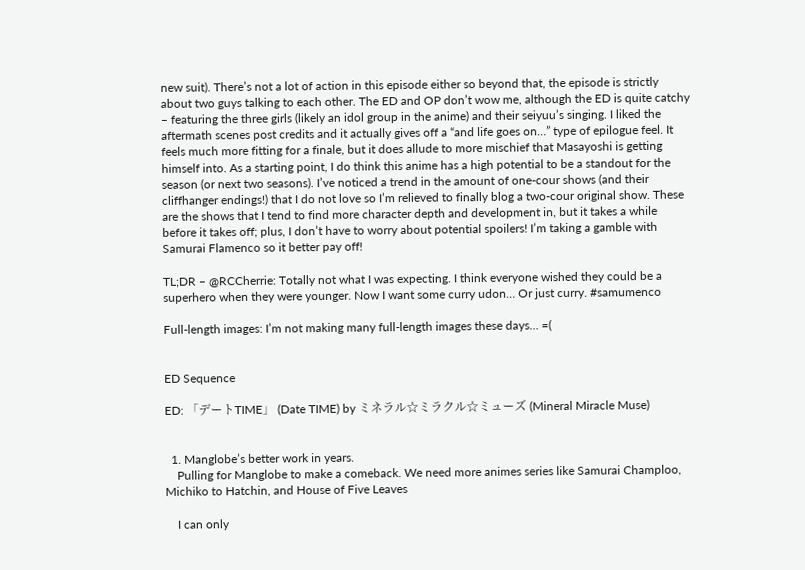new suit). There’s not a lot of action in this episode either so beyond that, the episode is strictly about two guys talking to each other. The ED and OP don’t wow me, although the ED is quite catchy – featuring the three girls (likely an idol group in the anime) and their seiyuu’s singing. I liked the aftermath scenes post credits and it actually gives off a “and life goes on…” type of epilogue feel. It feels much more fitting for a finale, but it does allude to more mischief that Masayoshi is getting himself into. As a starting point, I do think this anime has a high potential to be a standout for the season (or next two seasons). I’ve noticed a trend in the amount of one-cour shows (and their cliffhanger endings!) that I do not love so I’m relieved to finally blog a two-cour original show. These are the shows that I tend to find more character depth and development in, but it takes a while before it takes off; plus, I don’t have to worry about potential spoilers! I’m taking a gamble with Samurai Flamenco so it better pay off!

TL;DR – @RCCherrie: Totally not what I was expecting. I think everyone wished they could be a superhero when they were younger. Now I want some curry udon… Or just curry. #samumenco

Full-length images: I’m not making many full-length images these days… =(


ED Sequence

ED: 「デートTIME」 (Date TIME) by ミネラル☆ミラクル☆ミューズ (Mineral Miracle Muse)


  1. Manglobe’s better work in years.
    Pulling for Manglobe to make a comeback. We need more animes series like Samurai Champloo, Michiko to Hatchin, and House of Five Leaves

    I can only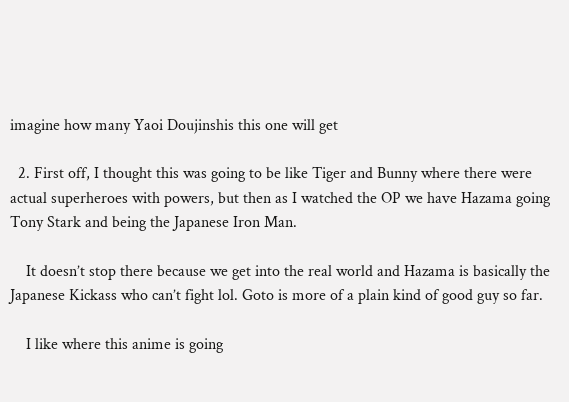imagine how many Yaoi Doujinshis this one will get

  2. First off, I thought this was going to be like Tiger and Bunny where there were actual superheroes with powers, but then as I watched the OP we have Hazama going Tony Stark and being the Japanese Iron Man.

    It doesn’t stop there because we get into the real world and Hazama is basically the Japanese Kickass who can’t fight lol. Goto is more of a plain kind of good guy so far.

    I like where this anime is going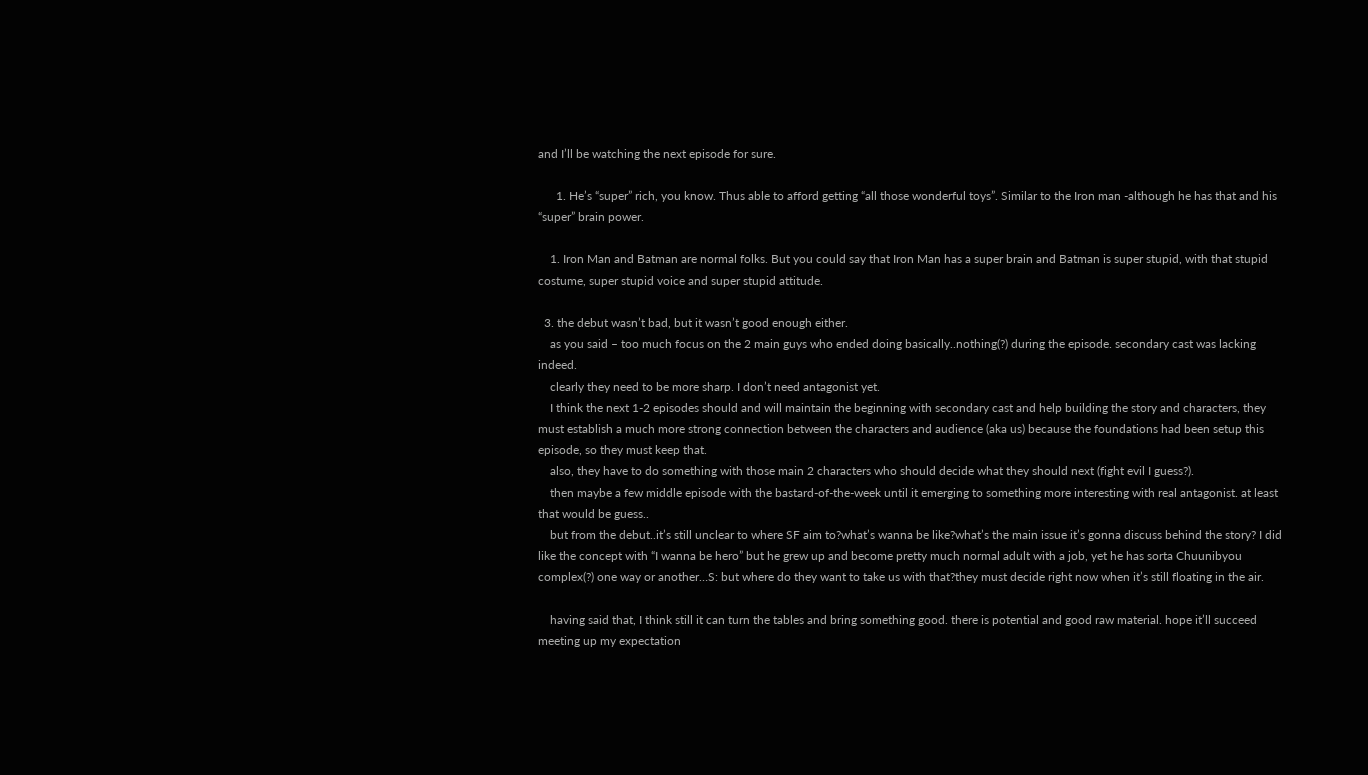and I’ll be watching the next episode for sure.

      1. He’s “super” rich, you know. Thus able to afford getting “all those wonderful toys”. Similar to the Iron man -although he has that and his “super” brain power.

    1. Iron Man and Batman are normal folks. But you could say that Iron Man has a super brain and Batman is super stupid, with that stupid costume, super stupid voice and super stupid attitude.

  3. the debut wasn’t bad, but it wasn’t good enough either.
    as you said – too much focus on the 2 main guys who ended doing basically..nothing(?) during the episode. secondary cast was lacking indeed.
    clearly they need to be more sharp. I don’t need antagonist yet.
    I think the next 1-2 episodes should and will maintain the beginning with secondary cast and help building the story and characters, they must establish a much more strong connection between the characters and audience (aka us) because the foundations had been setup this episode, so they must keep that.
    also, they have to do something with those main 2 characters who should decide what they should next (fight evil I guess?).
    then maybe a few middle episode with the bastard-of-the-week until it emerging to something more interesting with real antagonist. at least that would be guess..
    but from the debut..it’s still unclear to where SF aim to?what’s wanna be like?what’s the main issue it’s gonna discuss behind the story? I did like the concept with “I wanna be hero” but he grew up and become pretty much normal adult with a job, yet he has sorta Chuunibyou complex(?) one way or another…S: but where do they want to take us with that?they must decide right now when it’s still floating in the air.

    having said that, I think still it can turn the tables and bring something good. there is potential and good raw material. hope it’ll succeed meeting up my expectation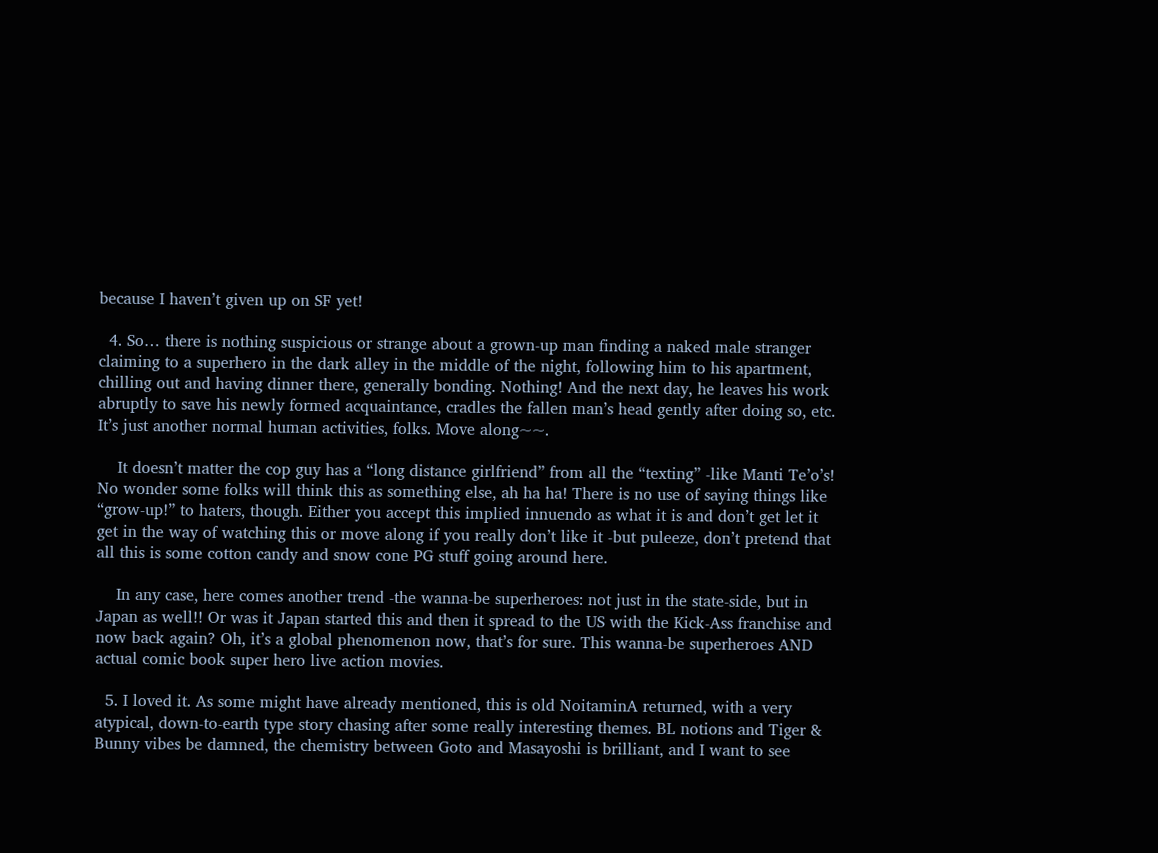because I haven’t given up on SF yet!

  4. So… there is nothing suspicious or strange about a grown-up man finding a naked male stranger claiming to a superhero in the dark alley in the middle of the night, following him to his apartment, chilling out and having dinner there, generally bonding. Nothing! And the next day, he leaves his work abruptly to save his newly formed acquaintance, cradles the fallen man’s head gently after doing so, etc. It’s just another normal human activities, folks. Move along~~.

    It doesn’t matter the cop guy has a “long distance girlfriend” from all the “texting” -like Manti Te’o’s! No wonder some folks will think this as something else, ah ha ha! There is no use of saying things like “grow-up!” to haters, though. Either you accept this implied innuendo as what it is and don’t get let it get in the way of watching this or move along if you really don’t like it -but puleeze, don’t pretend that all this is some cotton candy and snow cone PG stuff going around here.

    In any case, here comes another trend -the wanna-be superheroes: not just in the state-side, but in Japan as well!! Or was it Japan started this and then it spread to the US with the Kick-Ass franchise and now back again? Oh, it’s a global phenomenon now, that’s for sure. This wanna-be superheroes AND actual comic book super hero live action movies.

  5. I loved it. As some might have already mentioned, this is old NoitaminA returned, with a very atypical, down-to-earth type story chasing after some really interesting themes. BL notions and Tiger & Bunny vibes be damned, the chemistry between Goto and Masayoshi is brilliant, and I want to see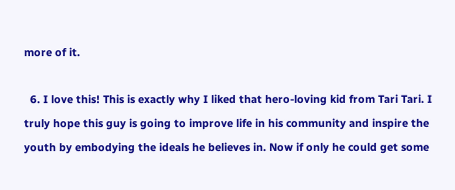more of it.

  6. I love this! This is exactly why I liked that hero-loving kid from Tari Tari. I truly hope this guy is going to improve life in his community and inspire the youth by embodying the ideals he believes in. Now if only he could get some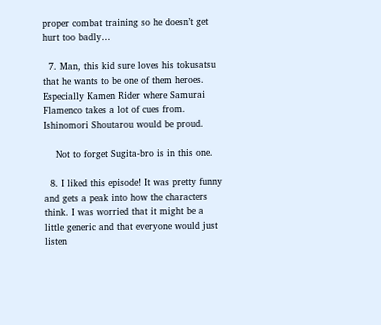proper combat training so he doesn’t get hurt too badly…

  7. Man, this kid sure loves his tokusatsu that he wants to be one of them heroes. Especially Kamen Rider where Samurai Flamenco takes a lot of cues from. Ishinomori Shoutarou would be proud.

    Not to forget Sugita-bro is in this one.

  8. I liked this episode! It was pretty funny and gets a peak into how the characters think. I was worried that it might be a little generic and that everyone would just listen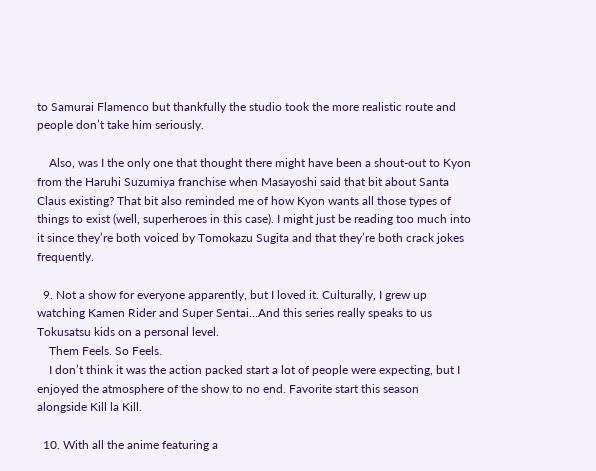to Samurai Flamenco but thankfully the studio took the more realistic route and people don’t take him seriously.

    Also, was I the only one that thought there might have been a shout-out to Kyon from the Haruhi Suzumiya franchise when Masayoshi said that bit about Santa Claus existing? That bit also reminded me of how Kyon wants all those types of things to exist (well, superheroes in this case). I might just be reading too much into it since they’re both voiced by Tomokazu Sugita and that they’re both crack jokes frequently.

  9. Not a show for everyone apparently, but I loved it. Culturally, I grew up watching Kamen Rider and Super Sentai…And this series really speaks to us Tokusatsu kids on a personal level.
    Them Feels. So Feels.
    I don’t think it was the action packed start a lot of people were expecting, but I enjoyed the atmosphere of the show to no end. Favorite start this season alongside Kill la Kill.

  10. With all the anime featuring a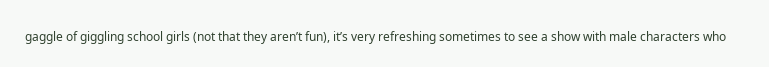gaggle of giggling school girls (not that they aren’t fun), it’s very refreshing sometimes to see a show with male characters who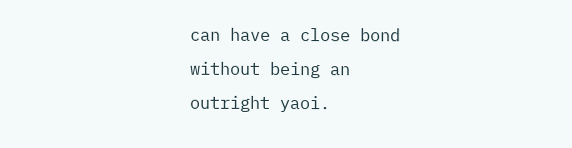can have a close bond without being an outright yaoi.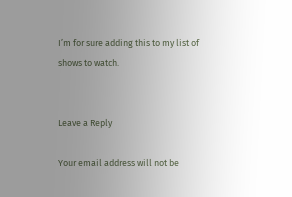I’m for sure adding this to my list of shows to watch.


Leave a Reply

Your email address will not be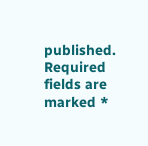published. Required fields are marked *